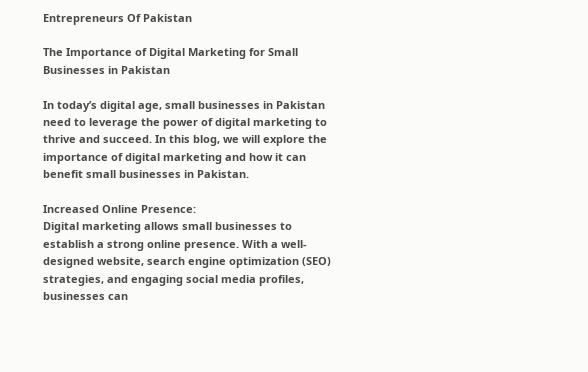Entrepreneurs Of Pakistan

The Importance of Digital Marketing for Small Businesses in Pakistan

In today’s digital age, small businesses in Pakistan need to leverage the power of digital marketing to thrive and succeed. In this blog, we will explore the importance of digital marketing and how it can benefit small businesses in Pakistan.

Increased Online Presence:
Digital marketing allows small businesses to establish a strong online presence. With a well-designed website, search engine optimization (SEO) strategies, and engaging social media profiles, businesses can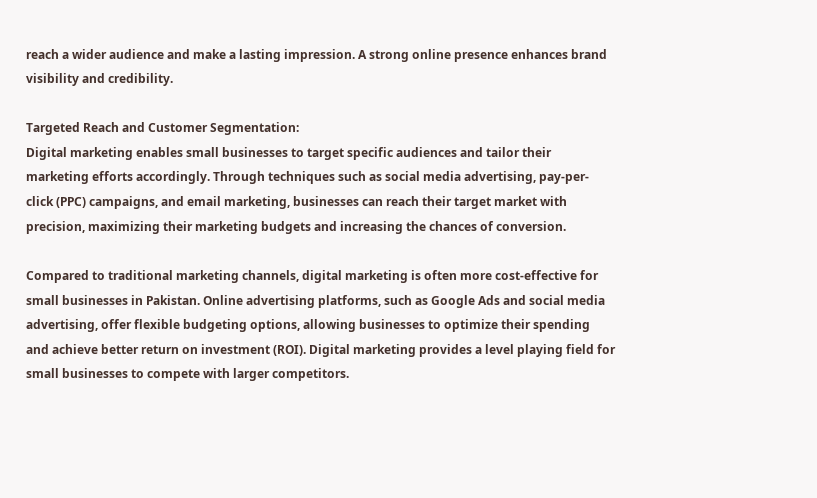reach a wider audience and make a lasting impression. A strong online presence enhances brand visibility and credibility.

Targeted Reach and Customer Segmentation:
Digital marketing enables small businesses to target specific audiences and tailor their marketing efforts accordingly. Through techniques such as social media advertising, pay-per-click (PPC) campaigns, and email marketing, businesses can reach their target market with precision, maximizing their marketing budgets and increasing the chances of conversion.

Compared to traditional marketing channels, digital marketing is often more cost-effective for small businesses in Pakistan. Online advertising platforms, such as Google Ads and social media advertising, offer flexible budgeting options, allowing businesses to optimize their spending and achieve better return on investment (ROI). Digital marketing provides a level playing field for small businesses to compete with larger competitors.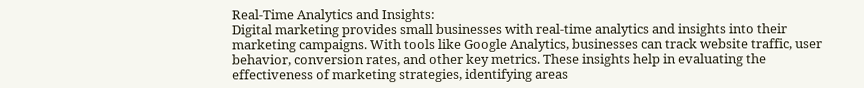Real-Time Analytics and Insights:
Digital marketing provides small businesses with real-time analytics and insights into their marketing campaigns. With tools like Google Analytics, businesses can track website traffic, user behavior, conversion rates, and other key metrics. These insights help in evaluating the effectiveness of marketing strategies, identifying areas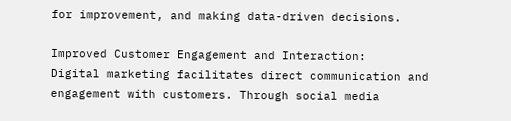for improvement, and making data-driven decisions.

Improved Customer Engagement and Interaction:
Digital marketing facilitates direct communication and engagement with customers. Through social media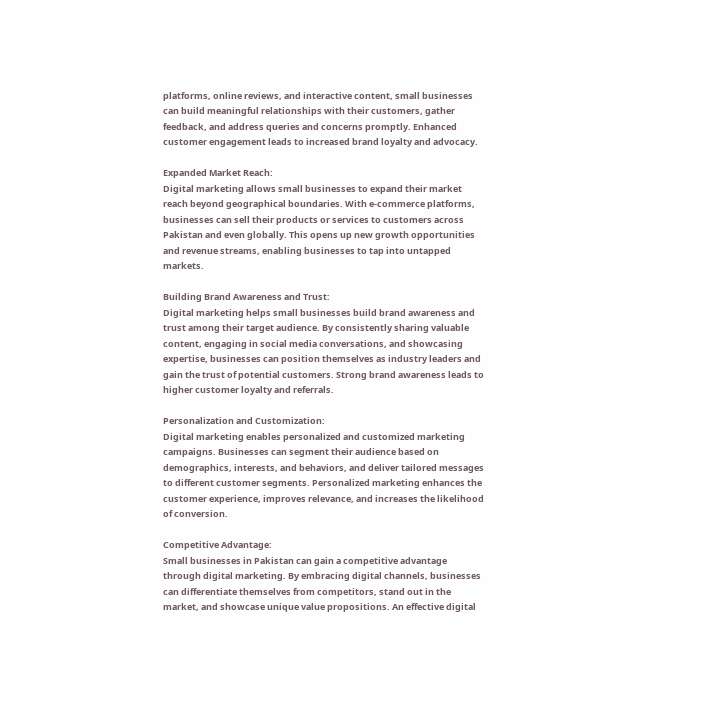platforms, online reviews, and interactive content, small businesses can build meaningful relationships with their customers, gather feedback, and address queries and concerns promptly. Enhanced customer engagement leads to increased brand loyalty and advocacy.

Expanded Market Reach:
Digital marketing allows small businesses to expand their market reach beyond geographical boundaries. With e-commerce platforms, businesses can sell their products or services to customers across Pakistan and even globally. This opens up new growth opportunities and revenue streams, enabling businesses to tap into untapped markets.

Building Brand Awareness and Trust:
Digital marketing helps small businesses build brand awareness and trust among their target audience. By consistently sharing valuable content, engaging in social media conversations, and showcasing expertise, businesses can position themselves as industry leaders and gain the trust of potential customers. Strong brand awareness leads to higher customer loyalty and referrals.

Personalization and Customization:
Digital marketing enables personalized and customized marketing campaigns. Businesses can segment their audience based on demographics, interests, and behaviors, and deliver tailored messages to different customer segments. Personalized marketing enhances the customer experience, improves relevance, and increases the likelihood of conversion.

Competitive Advantage:
Small businesses in Pakistan can gain a competitive advantage through digital marketing. By embracing digital channels, businesses can differentiate themselves from competitors, stand out in the market, and showcase unique value propositions. An effective digital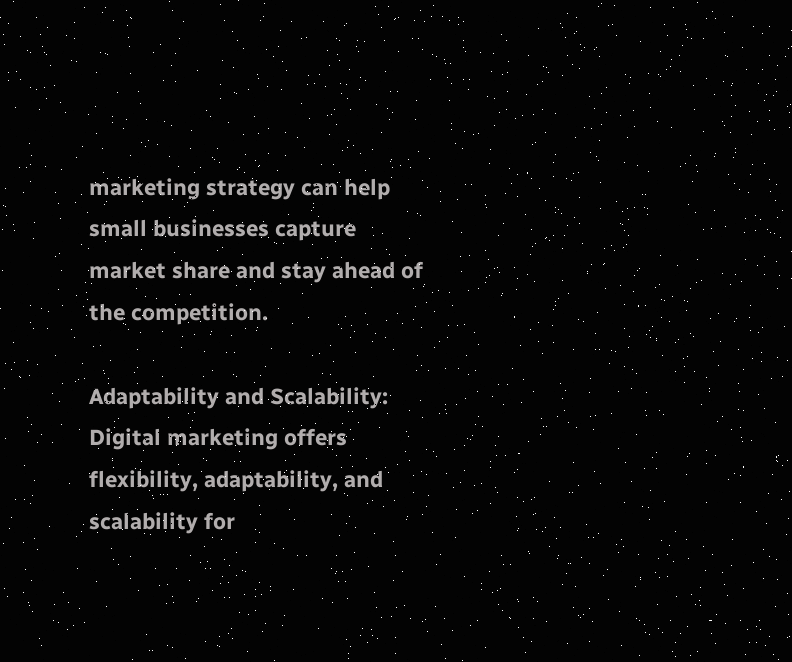marketing strategy can help small businesses capture market share and stay ahead of the competition.

Adaptability and Scalability:
Digital marketing offers flexibility, adaptability, and scalability for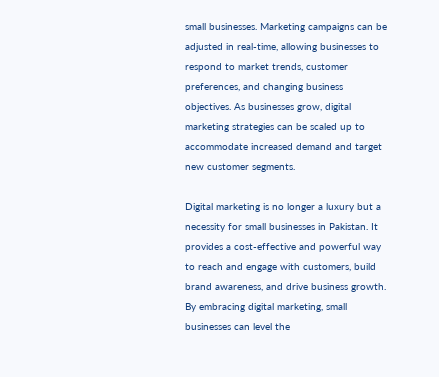small businesses. Marketing campaigns can be adjusted in real-time, allowing businesses to respond to market trends, customer preferences, and changing business objectives. As businesses grow, digital marketing strategies can be scaled up to accommodate increased demand and target new customer segments.

Digital marketing is no longer a luxury but a necessity for small businesses in Pakistan. It provides a cost-effective and powerful way to reach and engage with customers, build brand awareness, and drive business growth. By embracing digital marketing, small businesses can level the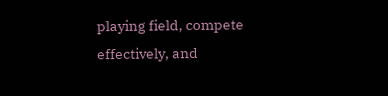playing field, compete effectively, and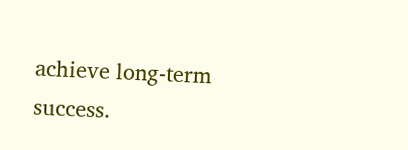achieve long-term success.